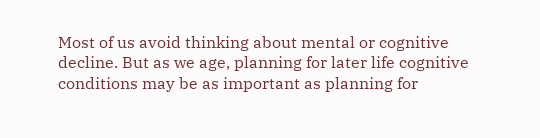Most of us avoid thinking about mental or cognitive decline. But as we age, planning for later life cognitive conditions may be as important as planning for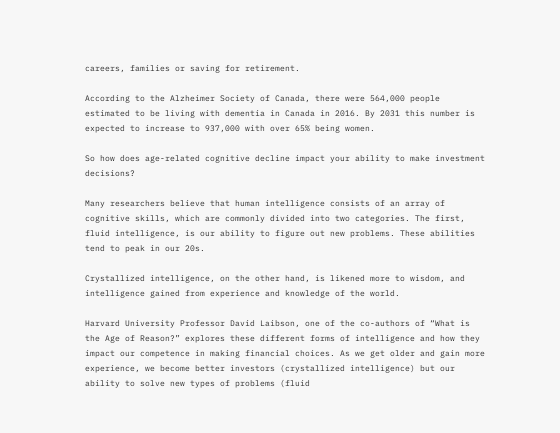careers, families or saving for retirement.

According to the Alzheimer Society of Canada, there were 564,000 people estimated to be living with dementia in Canada in 2016. By 2031 this number is expected to increase to 937,000 with over 65% being women.

So how does age-related cognitive decline impact your ability to make investment decisions?

Many researchers believe that human intelligence consists of an array of cognitive skills, which are commonly divided into two categories. The first, fluid intelligence, is our ability to figure out new problems. These abilities tend to peak in our 20s.

Crystallized intelligence, on the other hand, is likened more to wisdom, and intelligence gained from experience and knowledge of the world.

Harvard University Professor David Laibson, one of the co-authors of “What is the Age of Reason?” explores these different forms of intelligence and how they impact our competence in making financial choices. As we get older and gain more experience, we become better investors (crystallized intelligence) but our ability to solve new types of problems (fluid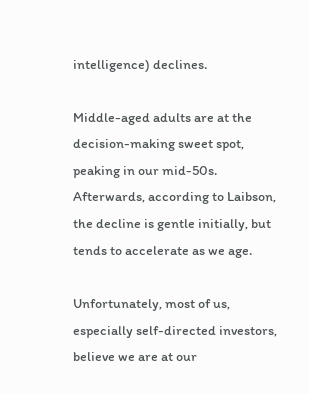intelligence) declines.

Middle-aged adults are at the decision-making sweet spot, peaking in our mid-50s. Afterwards, according to Laibson, the decline is gentle initially, but tends to accelerate as we age.

Unfortunately, most of us, especially self-directed investors, believe we are at our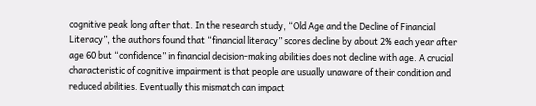cognitive peak long after that. In the research study, “Old Age and the Decline of Financial Literacy”, the authors found that “financial literacy” scores decline by about 2% each year after age 60 but “confidence” in financial decision-making abilities does not decline with age. A crucial characteristic of cognitive impairment is that people are usually unaware of their condition and reduced abilities. Eventually this mismatch can impact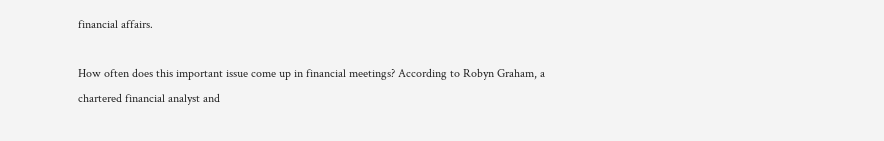financial affairs.

How often does this important issue come up in financial meetings? According to Robyn Graham, a chartered financial analyst and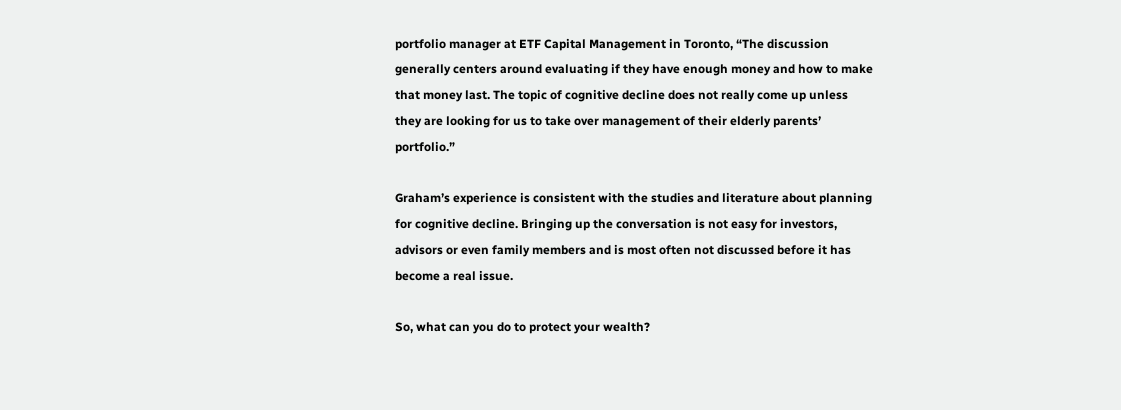portfolio manager at ETF Capital Management in Toronto, “The discussion generally centers around evaluating if they have enough money and how to make that money last. The topic of cognitive decline does not really come up unless they are looking for us to take over management of their elderly parents’ portfolio.”

Graham’s experience is consistent with the studies and literature about planning for cognitive decline. Bringing up the conversation is not easy for investors, advisors or even family members and is most often not discussed before it has become a real issue.

So, what can you do to protect your wealth?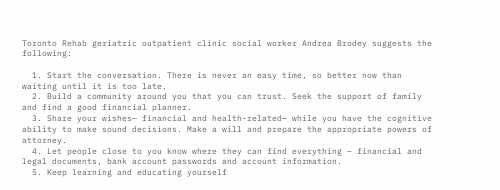Toronto Rehab geriatric outpatient clinic social worker Andrea Brodey suggests the following:

  1. Start the conversation. There is never an easy time, so better now than waiting until it is too late.
  2. Build a community around you that you can trust. Seek the support of family and find a good financial planner.
  3. Share your wishes— financial and health-related— while you have the cognitive ability to make sound decisions. Make a will and prepare the appropriate powers of attorney.
  4. Let people close to you know where they can find everything – financial and legal documents, bank account passwords and account information.
  5. Keep learning and educating yourself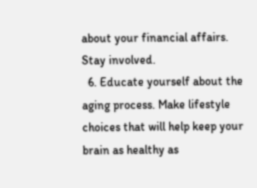about your financial affairs. Stay involved.
  6. Educate yourself about the aging process. Make lifestyle choices that will help keep your brain as healthy as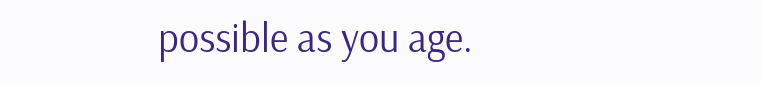possible as you age.